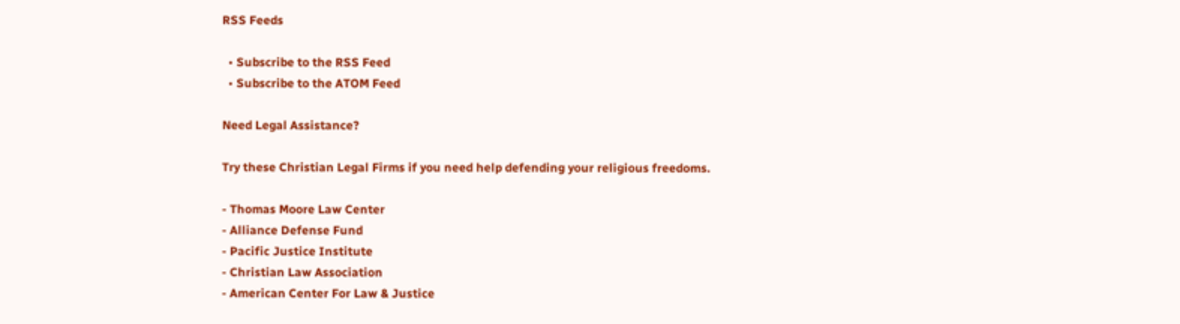RSS Feeds

  • Subscribe to the RSS Feed
  • Subscribe to the ATOM Feed

Need Legal Assistance?

Try these Christian Legal Firms if you need help defending your religious freedoms.

- Thomas Moore Law Center
- Alliance Defense Fund
- Pacific Justice Institute
- Christian Law Association
- American Center For Law & Justice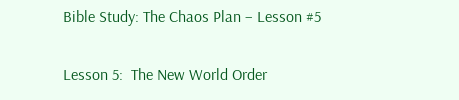Bible Study: The Chaos Plan – Lesson #5

Lesson 5:  The New World Order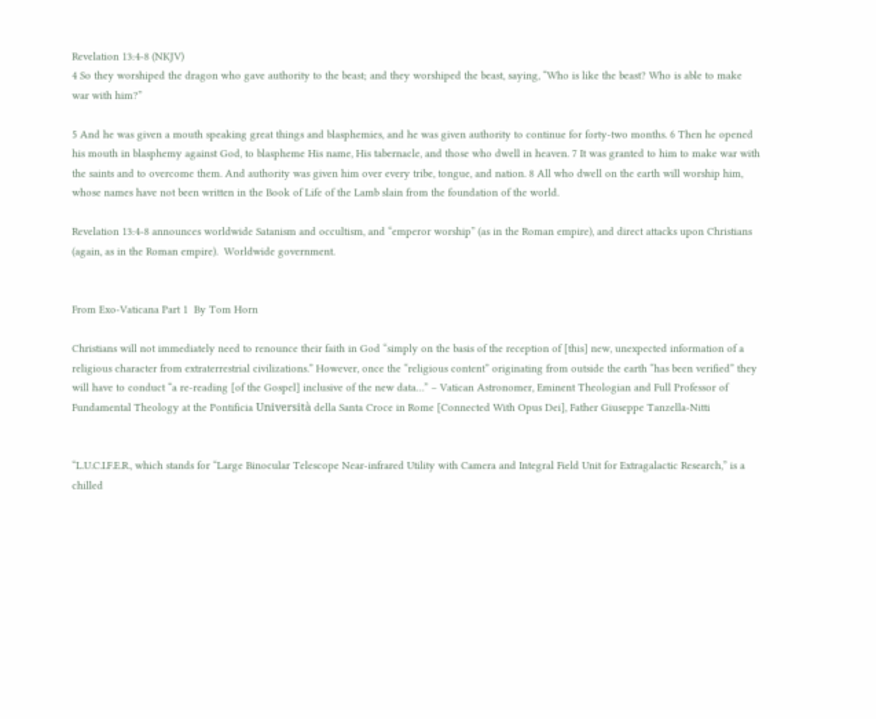Revelation 13:4-8 (NKJV)
4 So they worshiped the dragon who gave authority to the beast; and they worshiped the beast, saying, “Who is like the beast? Who is able to make war with him?”

5 And he was given a mouth speaking great things and blasphemies, and he was given authority to continue for forty-two months. 6 Then he opened his mouth in blasphemy against God, to blaspheme His name, His tabernacle, and those who dwell in heaven. 7 It was granted to him to make war with the saints and to overcome them. And authority was given him over every tribe, tongue, and nation. 8 All who dwell on the earth will worship him, whose names have not been written in the Book of Life of the Lamb slain from the foundation of the world.

Revelation 13:4-8 announces worldwide Satanism and occultism, and “emperor worship” (as in the Roman empire), and direct attacks upon Christians (again, as in the Roman empire).  Worldwide government.


From Exo-Vaticana Part 1  By Tom Horn

Christians will not immediately need to renounce their faith in God “simply on the basis of the reception of [this] new, unexpected information of a religious character from extraterrestrial civilizations.” However, once the “religious content” originating from outside the earth “has been verified” they will have to conduct “a re-reading [of the Gospel] inclusive of the new data…” – Vatican Astronomer, Eminent Theologian and Full Professor of Fundamental Theology at the Pontificia Università della Santa Croce in Rome [Connected With Opus Dei], Father Giuseppe Tanzella-Nitti


“L.U.C.I.F.E.R., which stands for “Large Binocular Telescope Near-infrared Utility with Camera and Integral Field Unit for Extragalactic Research,” is a chilled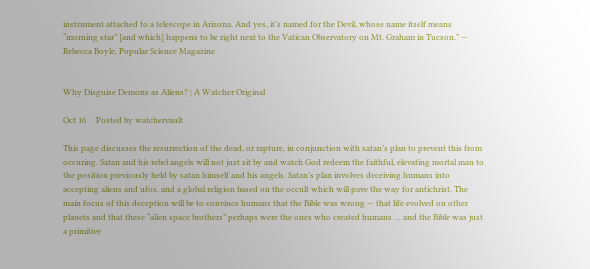instrument attached to a telescope in Arizona. And yes, it’s named for the Devil, whose name itself means “morning star” [and which] happens to be right next to the Vatican Observatory on Mt. Graham in Tucson.” — Rebecca Boyle, Popular Science Magazine


Why Disguise Demons as Aliens? | A Watcher Original

Oct 16     Posted by watchervault

This page discusses the resurrection of the dead, or rapture, in conjunction with satan’s plan to prevent this from occuring. Satan and his rebel angels will not just sit by and watch God redeem the faithful, elevating mortal man to the position previously held by satan himself and his angels. Satan’s plan involves deceiving humans into accepting aliens and ufos, and a global religion based on the occult which will pave the way for antichrist. The main focus of this deception will be to convince humans that the Bible was wrong — that life evolved on other planets and that these “alien space brothers” perhaps were the ones who created humans … and the Bible was just a primitive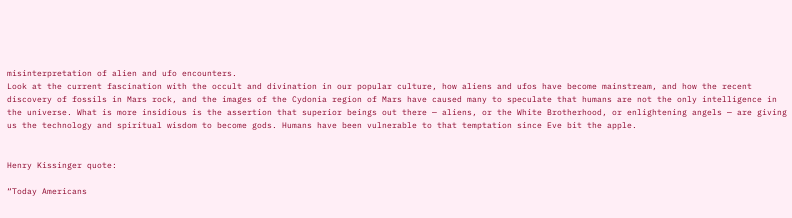misinterpretation of alien and ufo encounters.
Look at the current fascination with the occult and divination in our popular culture, how aliens and ufos have become mainstream, and how the recent discovery of fossils in Mars rock, and the images of the Cydonia region of Mars have caused many to speculate that humans are not the only intelligence in the universe. What is more insidious is the assertion that superior beings out there — aliens, or the White Brotherhood, or enlightening angels — are giving us the technology and spiritual wisdom to become gods. Humans have been vulnerable to that temptation since Eve bit the apple.


Henry Kissinger quote:

“Today Americans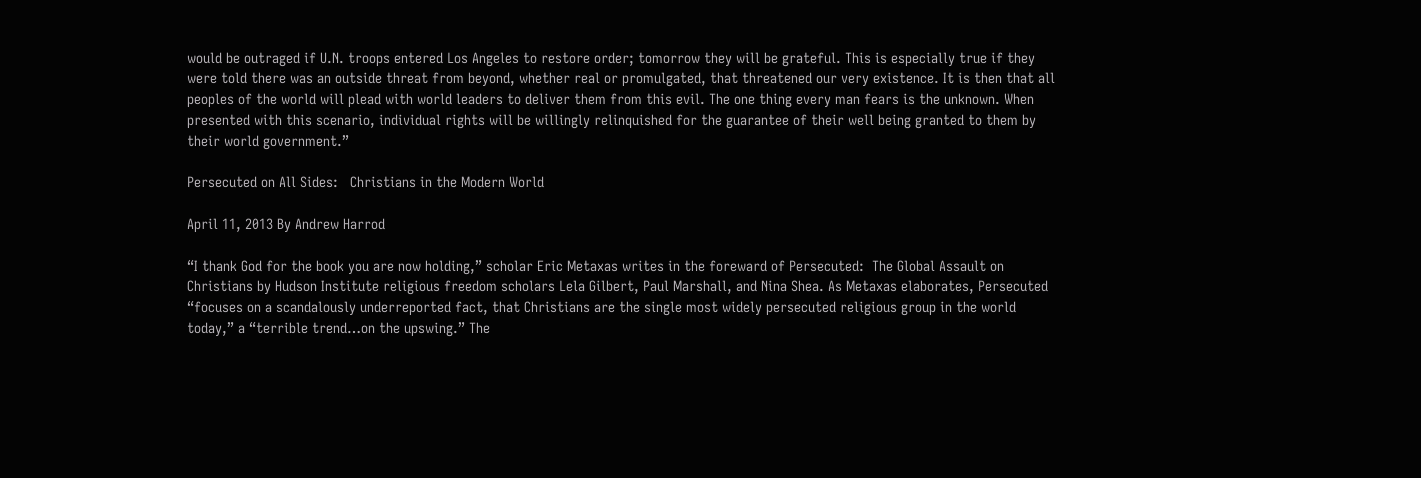would be outraged if U.N. troops entered Los Angeles to restore order; tomorrow they will be grateful. This is especially true if they were told there was an outside threat from beyond, whether real or promulgated, that threatened our very existence. It is then that all peoples of the world will plead with world leaders to deliver them from this evil. The one thing every man fears is the unknown. When presented with this scenario, individual rights will be willingly relinquished for the guarantee of their well being granted to them by their world government.”

Persecuted on All Sides:   Christians in the Modern World

April 11, 2013 By Andrew Harrod

“I thank God for the book you are now holding,” scholar Eric Metaxas writes in the foreward of Persecuted:  The Global Assault on Christians by Hudson Institute religious freedom scholars Lela Gilbert, Paul Marshall, and Nina Shea. As Metaxas elaborates, Persecuted “focuses on a scandalously underreported fact, that Christians are the single most widely persecuted religious group in the world today,” a “terrible trend…on the upswing.” The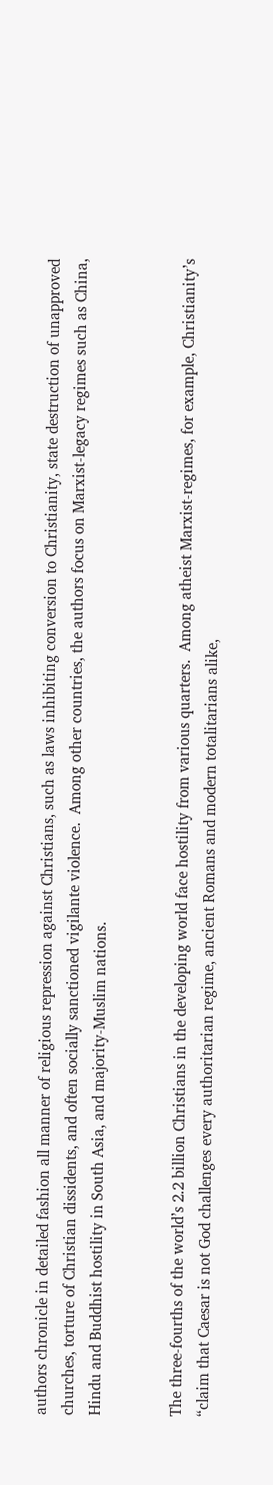authors chronicle in detailed fashion all manner of religious repression against Christians, such as laws inhibiting conversion to Christianity, state destruction of unapproved churches, torture of Christian dissidents, and often socially sanctioned vigilante violence.  Among other countries, the authors focus on Marxist-legacy regimes such as China, Hindu and Buddhist hostility in South Asia, and majority-Muslim nations.


The three-fourths of the world’s 2.2 billion Christians in the developing world face hostility from various quarters.  Among atheist Marxist-regimes, for example, Christianity’s “claim that Caesar is not God challenges every authoritarian regime, ancient Romans and modern totalitarians alike,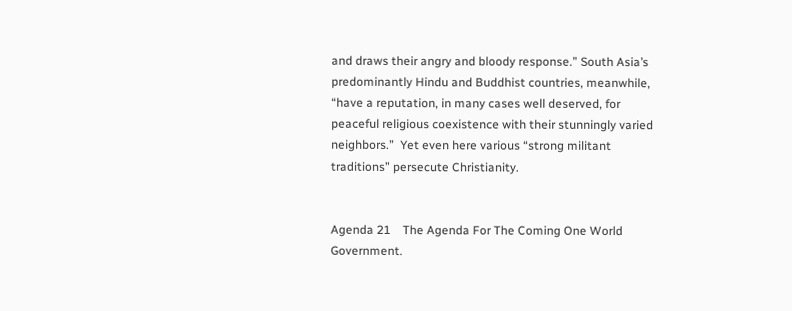and draws their angry and bloody response.” South Asia’s predominantly Hindu and Buddhist countries, meanwhile, “have a reputation, in many cases well deserved, for peaceful religious coexistence with their stunningly varied neighbors.”  Yet even here various “strong militant traditions” persecute Christianity.


Agenda 21    The Agenda For The Coming One World Government.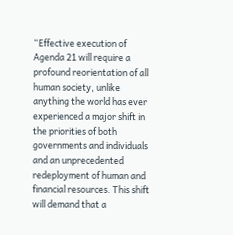“Effective execution of Agenda 21 will require a profound reorientation of all human society, unlike anything the world has ever experienced a major shift in the priorities of both governments and individuals and an unprecedented redeployment of human and financial resources. This shift will demand that a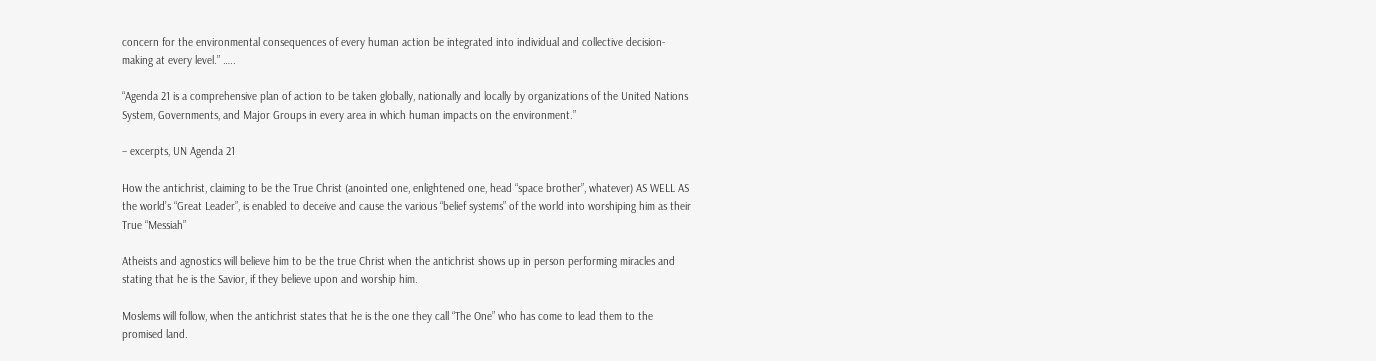concern for the environmental consequences of every human action be integrated into individual and collective decision-making at every level.” …..

“Agenda 21 is a comprehensive plan of action to be taken globally, nationally and locally by organizations of the United Nations System, Governments, and Major Groups in every area in which human impacts on the environment.”

– excerpts, UN Agenda 21

How the antichrist, claiming to be the True Christ (anointed one, enlightened one, head “space brother”, whatever) AS WELL AS the world’s “Great Leader”, is enabled to deceive and cause the various “belief systems” of the world into worshiping him as their True “Messiah”

Atheists and agnostics will believe him to be the true Christ when the antichrist shows up in person performing miracles and stating that he is the Savior, if they believe upon and worship him.

Moslems will follow, when the antichrist states that he is the one they call “The One” who has come to lead them to the promised land.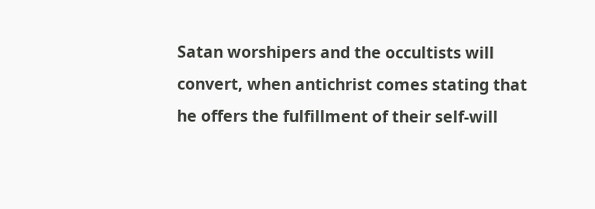Satan worshipers and the occultists will convert, when antichrist comes stating that he offers the fulfillment of their self-will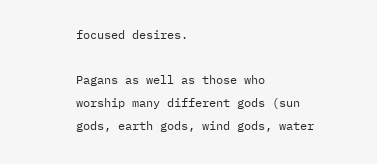focused desires.

Pagans as well as those who worship many different gods (sun gods, earth gods, wind gods, water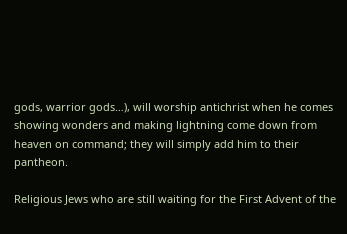gods, warrior gods…), will worship antichrist when he comes showing wonders and making lightning come down from heaven on command; they will simply add him to their pantheon.

Religious Jews who are still waiting for the First Advent of the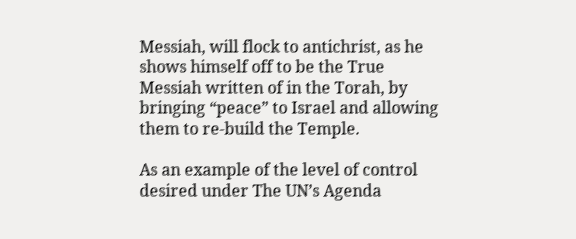Messiah, will flock to antichrist, as he shows himself off to be the True Messiah written of in the Torah, by bringing “peace” to Israel and allowing them to re-build the Temple.

As an example of the level of control desired under The UN’s Agenda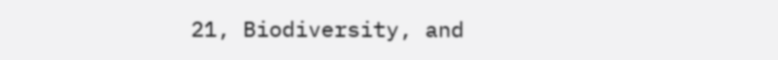21, Biodiversity, and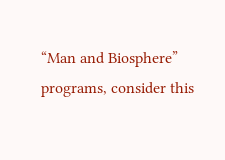“Man and Biosphere” programs, consider this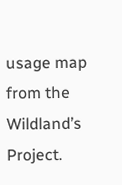usage map from the Wildland’s Project.